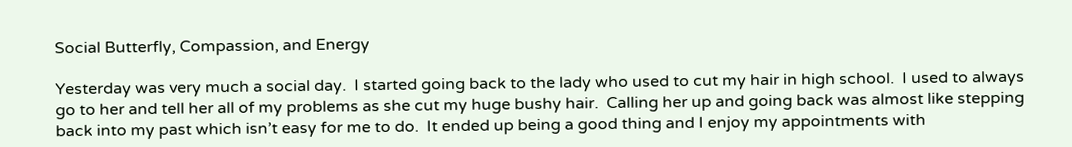Social Butterfly, Compassion, and Energy

Yesterday was very much a social day.  I started going back to the lady who used to cut my hair in high school.  I used to always go to her and tell her all of my problems as she cut my huge bushy hair.  Calling her up and going back was almost like stepping back into my past which isn’t easy for me to do.  It ended up being a good thing and I enjoy my appointments with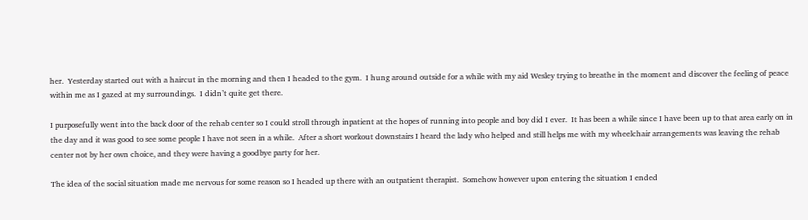her.  Yesterday started out with a haircut in the morning and then I headed to the gym.  I hung around outside for a while with my aid Wesley trying to breathe in the moment and discover the feeling of peace within me as I gazed at my surroundings.  I didn’t quite get there.

I purposefully went into the back door of the rehab center so I could stroll through inpatient at the hopes of running into people and boy did I ever.  It has been a while since I have been up to that area early on in the day and it was good to see some people I have not seen in a while.  After a short workout downstairs I heard the lady who helped and still helps me with my wheelchair arrangements was leaving the rehab center not by her own choice, and they were having a goodbye party for her.

The idea of the social situation made me nervous for some reason so I headed up there with an outpatient therapist.  Somehow however upon entering the situation I ended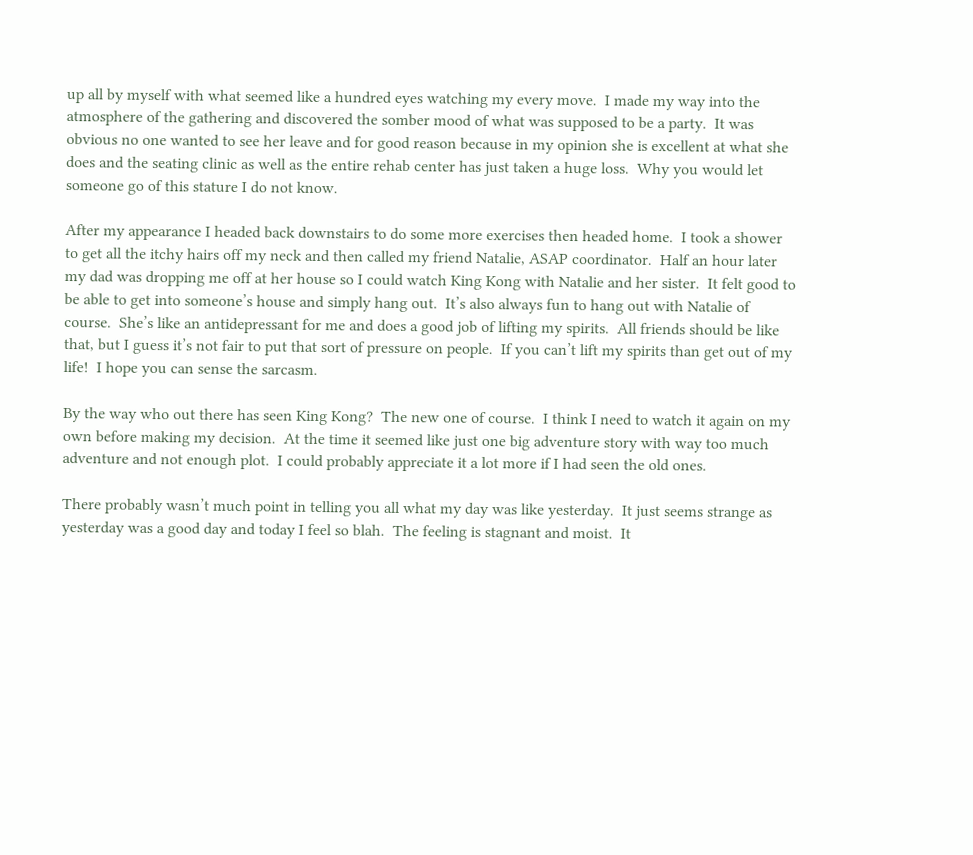up all by myself with what seemed like a hundred eyes watching my every move.  I made my way into the atmosphere of the gathering and discovered the somber mood of what was supposed to be a party.  It was obvious no one wanted to see her leave and for good reason because in my opinion she is excellent at what she does and the seating clinic as well as the entire rehab center has just taken a huge loss.  Why you would let someone go of this stature I do not know.

After my appearance I headed back downstairs to do some more exercises then headed home.  I took a shower to get all the itchy hairs off my neck and then called my friend Natalie, ASAP coordinator.  Half an hour later my dad was dropping me off at her house so I could watch King Kong with Natalie and her sister.  It felt good to be able to get into someone’s house and simply hang out.  It’s also always fun to hang out with Natalie of course.  She’s like an antidepressant for me and does a good job of lifting my spirits.  All friends should be like that, but I guess it’s not fair to put that sort of pressure on people.  If you can’t lift my spirits than get out of my life!  I hope you can sense the sarcasm.

By the way who out there has seen King Kong?  The new one of course.  I think I need to watch it again on my own before making my decision.  At the time it seemed like just one big adventure story with way too much adventure and not enough plot.  I could probably appreciate it a lot more if I had seen the old ones.

There probably wasn’t much point in telling you all what my day was like yesterday.  It just seems strange as yesterday was a good day and today I feel so blah.  The feeling is stagnant and moist.  It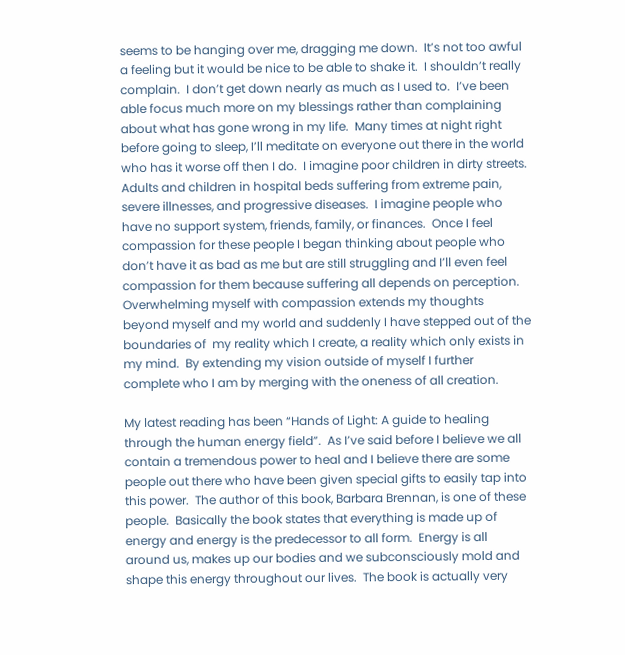seems to be hanging over me, dragging me down.  It’s not too awful a feeling but it would be nice to be able to shake it.  I shouldn’t really complain.  I don’t get down nearly as much as I used to.  I’ve been able focus much more on my blessings rather than complaining about what has gone wrong in my life.  Many times at night right before going to sleep, I’ll meditate on everyone out there in the world who has it worse off then I do.  I imagine poor children in dirty streets.  Adults and children in hospital beds suffering from extreme pain, severe illnesses, and progressive diseases.  I imagine people who have no support system, friends, family, or finances.  Once I feel compassion for these people I began thinking about people who don’t have it as bad as me but are still struggling and I’ll even feel compassion for them because suffering all depends on perception.  Overwhelming myself with compassion extends my thoughts beyond myself and my world and suddenly I have stepped out of the boundaries of  my reality which I create, a reality which only exists in my mind.  By extending my vision outside of myself I further complete who I am by merging with the oneness of all creation.

My latest reading has been “Hands of Light: A guide to healing through the human energy field”.  As I’ve said before I believe we all contain a tremendous power to heal and I believe there are some people out there who have been given special gifts to easily tap into this power.  The author of this book, Barbara Brennan, is one of these people.  Basically the book states that everything is made up of energy and energy is the predecessor to all form.  Energy is all around us, makes up our bodies and we subconsciously mold and shape this energy throughout our lives.  The book is actually very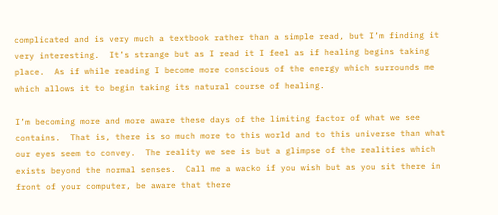complicated and is very much a textbook rather than a simple read, but I’m finding it very interesting.  It’s strange but as I read it I feel as if healing begins taking place.  As if while reading I become more conscious of the energy which surrounds me which allows it to begin taking its natural course of healing.

I’m becoming more and more aware these days of the limiting factor of what we see contains.  That is, there is so much more to this world and to this universe than what our eyes seem to convey.  The reality we see is but a glimpse of the realities which exists beyond the normal senses.  Call me a wacko if you wish but as you sit there in front of your computer, be aware that there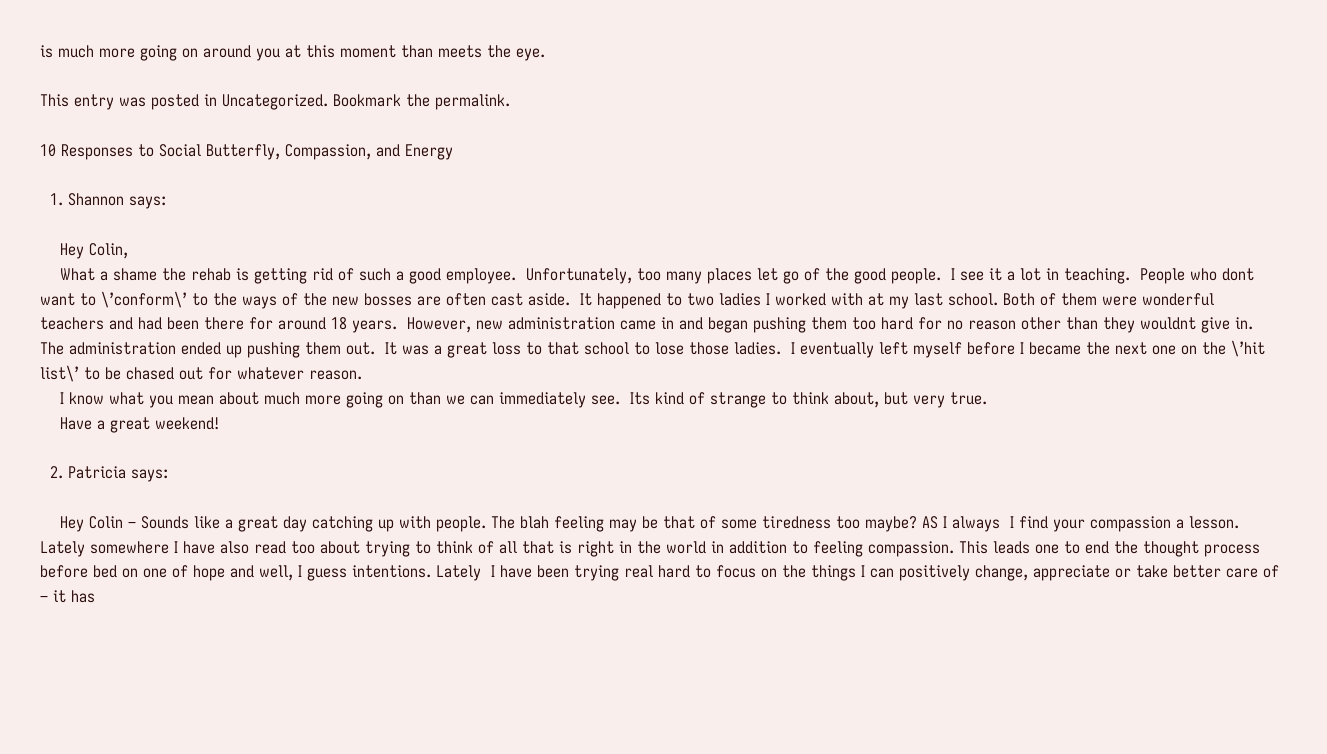is much more going on around you at this moment than meets the eye.

This entry was posted in Uncategorized. Bookmark the permalink.

10 Responses to Social Butterfly, Compassion, and Energy

  1. Shannon says:

    Hey Colin,
    What a shame the rehab is getting rid of such a good employee.  Unfortunately, too many places let go of the good people.  I see it a lot in teaching.  People who dont want to \’conform\’ to the ways of the new bosses are often cast aside.  It happened to two ladies I worked with at my last school. Both of them were wonderful teachers and had been there for around 18 years.  However, new administration came in and began pushing them too hard for no reason other than they wouldnt give in.  The administration ended up pushing them out.  It was a great loss to that school to lose those ladies.  I eventually left myself before I became the next one on the \’hit list\’ to be chased out for whatever reason.
    I know what you mean about much more going on than we can immediately see.  Its kind of strange to think about, but very true.
    Have a great weekend!

  2. Patricia says:

    Hey Colin – Sounds like a great day catching up with people. The blah feeling may be that of some tiredness too maybe? AS I always  I find your compassion a lesson. Lately somewhere I have also read too about trying to think of all that is right in the world in addition to feeling compassion. This leads one to end the thought process before bed on one of hope and well, I guess intentions. Lately  I have been trying real hard to focus on the things I can positively change, appreciate or take better care of – it has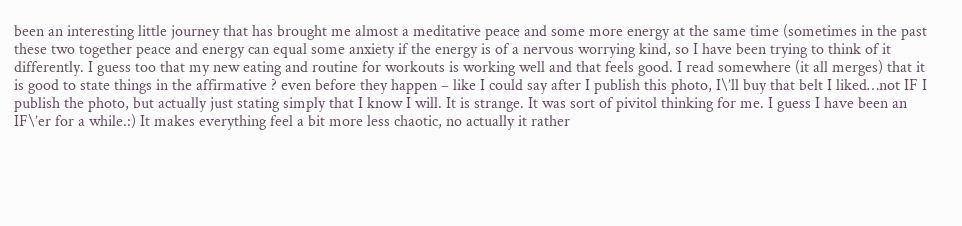been an interesting little journey that has brought me almost a meditative peace and some more energy at the same time (sometimes in the past these two together peace and energy can equal some anxiety if the energy is of a nervous worrying kind, so I have been trying to think of it differently. I guess too that my new eating and routine for workouts is working well and that feels good. I read somewhere (it all merges) that it is good to state things in the affirmative ? even before they happen – like I could say after I publish this photo, I\’ll buy that belt I liked…not IF I publish the photo, but actually just stating simply that I know I will. It is strange. It was sort of pivitol thinking for me. I guess I have been an IF\’er for a while.:) It makes everything feel a bit more less chaotic, no actually it rather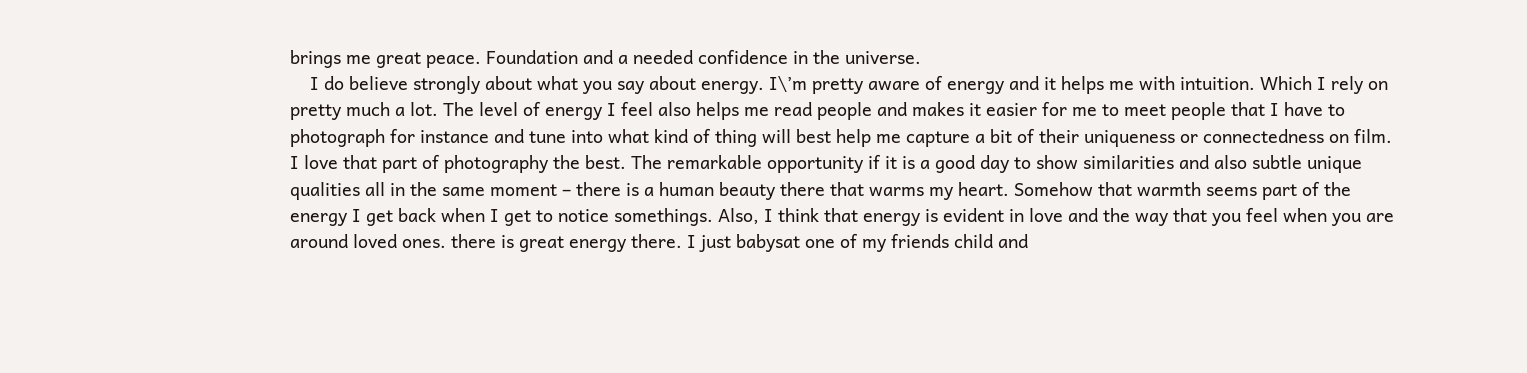brings me great peace. Foundation and a needed confidence in the universe.
    I do believe strongly about what you say about energy. I\’m pretty aware of energy and it helps me with intuition. Which I rely on pretty much a lot. The level of energy I feel also helps me read people and makes it easier for me to meet people that I have to photograph for instance and tune into what kind of thing will best help me capture a bit of their uniqueness or connectedness on film. I love that part of photography the best. The remarkable opportunity if it is a good day to show similarities and also subtle unique qualities all in the same moment – there is a human beauty there that warms my heart. Somehow that warmth seems part of the energy I get back when I get to notice somethings. Also, I think that energy is evident in love and the way that you feel when you are around loved ones. there is great energy there. I just babysat one of my friends child and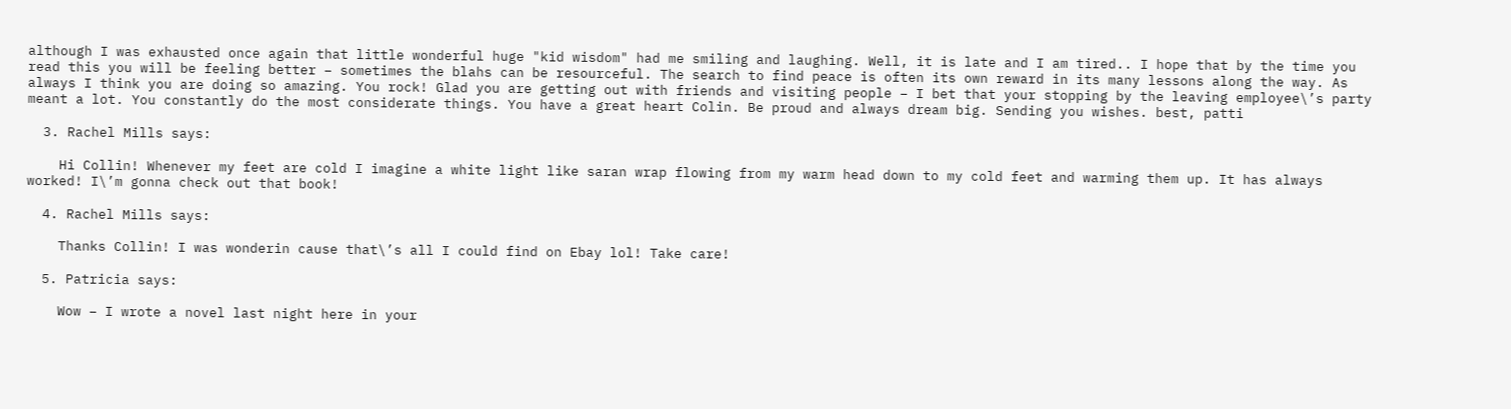although I was exhausted once again that little wonderful huge "kid wisdom" had me smiling and laughing. Well, it is late and I am tired.. I hope that by the time you read this you will be feeling better – sometimes the blahs can be resourceful. The search to find peace is often its own reward in its many lessons along the way. As always I think you are doing so amazing. You rock! Glad you are getting out with friends and visiting people – I bet that your stopping by the leaving employee\’s party meant a lot. You constantly do the most considerate things. You have a great heart Colin. Be proud and always dream big. Sending you wishes. best, patti

  3. Rachel Mills says:

    Hi Collin! Whenever my feet are cold I imagine a white light like saran wrap flowing from my warm head down to my cold feet and warming them up. It has always worked! I\’m gonna check out that book!

  4. Rachel Mills says:

    Thanks Collin! I was wonderin cause that\’s all I could find on Ebay lol! Take care!

  5. Patricia says:

    Wow – I wrote a novel last night here in your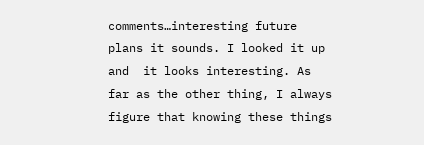comments…interesting future plans it sounds. I looked it up and  it looks interesting. As far as the other thing, I always figure that knowing these things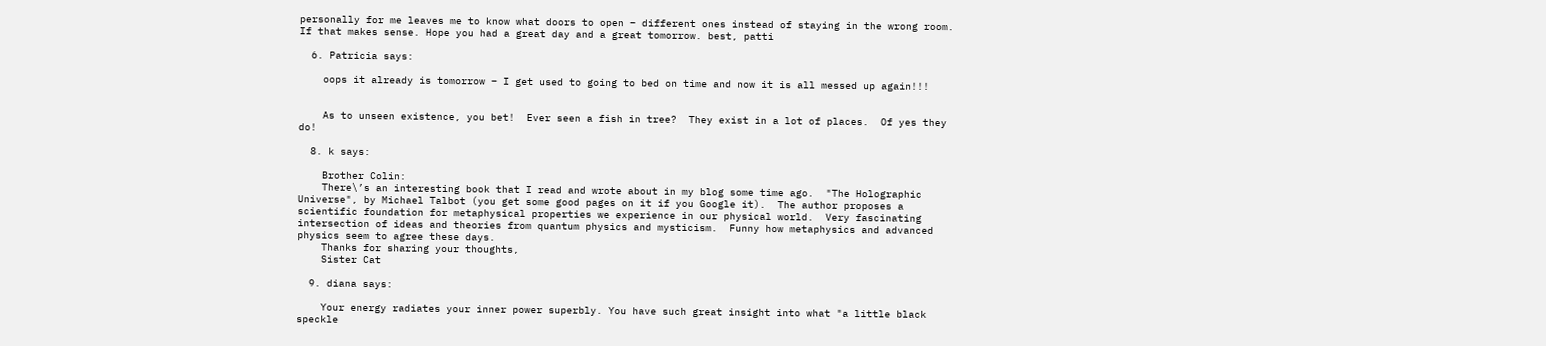personally for me leaves me to know what doors to open – different ones instead of staying in the wrong room. If that makes sense. Hope you had a great day and a great tomorrow. best, patti

  6. Patricia says:

    oops it already is tomorrow – I get used to going to bed on time and now it is all messed up again!!!


    As to unseen existence, you bet!  Ever seen a fish in tree?  They exist in a lot of places.  Of yes they do!

  8. k says:

    Brother Colin:
    There\’s an interesting book that I read and wrote about in my blog some time ago.  "The Holographic Universe", by Michael Talbot (you get some good pages on it if you Google it).  The author proposes a scientific foundation for metaphysical properties we experience in our physical world.  Very fascinating intersection of ideas and theories from quantum physics and mysticism.  Funny how metaphysics and advanced physics seem to agree these days.
    Thanks for sharing your thoughts,
    Sister Cat

  9. diana says:

    Your energy radiates your inner power superbly. You have such great insight into what "a little black speckle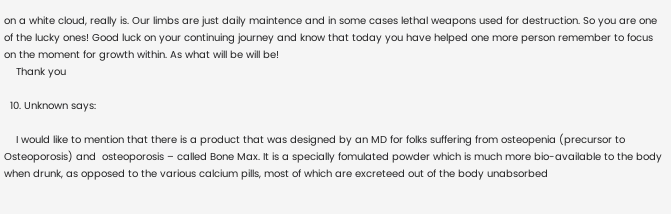on a white cloud, really is. Our limbs are just daily maintence and in some cases lethal weapons used for destruction. So you are one of the lucky ones! Good luck on your continuing journey and know that today you have helped one more person remember to focus on the moment for growth within. As what will be will be!
    Thank you

  10. Unknown says:

    I would like to mention that there is a product that was designed by an MD for folks suffering from osteopenia (precursor to Osteoporosis) and  osteoporosis – called Bone Max. It is a specially fomulated powder which is much more bio-available to the body when drunk, as opposed to the various calcium pills, most of which are excreteed out of the body unabsorbed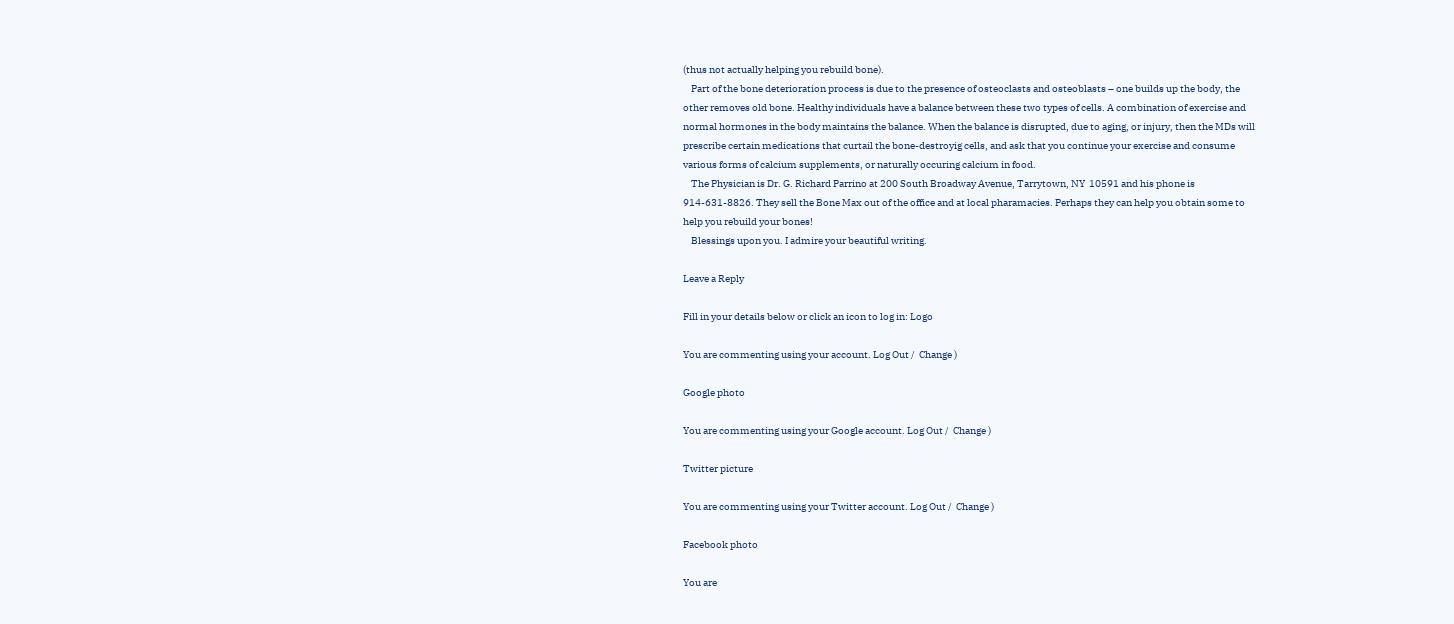(thus not actually helping you rebuild bone).
    Part of the bone deterioration process is due to the presence of osteoclasts and osteoblasts – one builds up the body, the other removes old bone. Healthy individuals have a balance between these two types of cells. A combination of exercise and normal hormones in the body maintains the balance. When the balance is disrupted, due to aging, or injury, then the MDs will prescribe certain medications that curtail the bone-destroyig cells, and ask that you continue your exercise and consume various forms of calcium supplements, or naturally occuring calcium in food.
    The Physician is Dr. G. Richard Parrino at 200 South Broadway Avenue, Tarrytown, NY  10591 and his phone is 914-631-8826. They sell the Bone Max out of the office and at local pharamacies. Perhaps they can help you obtain some to help you rebuild your bones!
    Blessings upon you. I admire your beautiful writing.

Leave a Reply

Fill in your details below or click an icon to log in: Logo

You are commenting using your account. Log Out /  Change )

Google photo

You are commenting using your Google account. Log Out /  Change )

Twitter picture

You are commenting using your Twitter account. Log Out /  Change )

Facebook photo

You are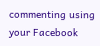commenting using your Facebook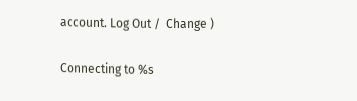account. Log Out /  Change )

Connecting to %s